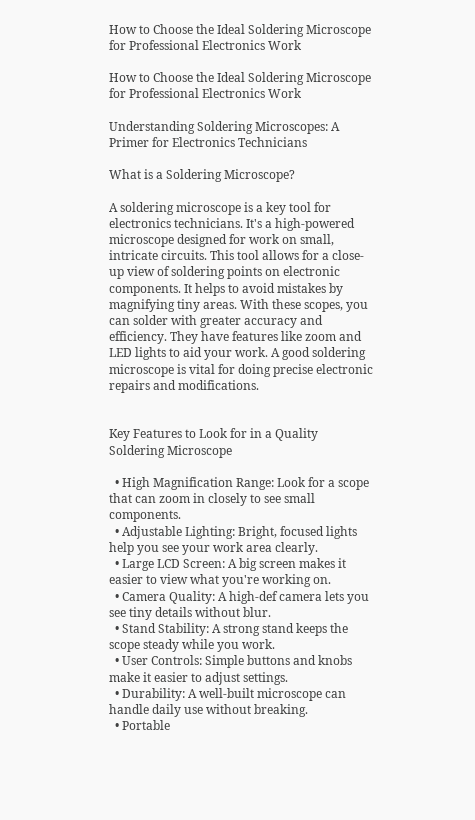How to Choose the Ideal Soldering Microscope for Professional Electronics Work

How to Choose the Ideal Soldering Microscope for Professional Electronics Work

Understanding Soldering Microscopes: A Primer for Electronics Technicians

What is a Soldering Microscope?

A soldering microscope is a key tool for electronics technicians. It's a high-powered microscope designed for work on small, intricate circuits. This tool allows for a close-up view of soldering points on electronic components. It helps to avoid mistakes by magnifying tiny areas. With these scopes, you can solder with greater accuracy and efficiency. They have features like zoom and LED lights to aid your work. A good soldering microscope is vital for doing precise electronic repairs and modifications.


Key Features to Look for in a Quality Soldering Microscope

  • High Magnification Range: Look for a scope that can zoom in closely to see small components.
  • Adjustable Lighting: Bright, focused lights help you see your work area clearly.
  • Large LCD Screen: A big screen makes it easier to view what you're working on.
  • Camera Quality: A high-def camera lets you see tiny details without blur.
  • Stand Stability: A strong stand keeps the scope steady while you work.
  • User Controls: Simple buttons and knobs make it easier to adjust settings.
  • Durability: A well-built microscope can handle daily use without breaking.
  • Portable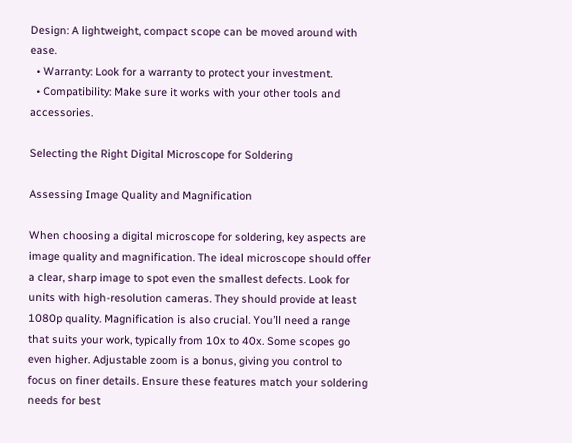Design: A lightweight, compact scope can be moved around with ease.
  • Warranty: Look for a warranty to protect your investment.
  • Compatibility: Make sure it works with your other tools and accessories.

Selecting the Right Digital Microscope for Soldering

Assessing Image Quality and Magnification

When choosing a digital microscope for soldering, key aspects are image quality and magnification. The ideal microscope should offer a clear, sharp image to spot even the smallest defects. Look for units with high-resolution cameras. They should provide at least 1080p quality. Magnification is also crucial. You’ll need a range that suits your work, typically from 10x to 40x. Some scopes go even higher. Adjustable zoom is a bonus, giving you control to focus on finer details. Ensure these features match your soldering needs for best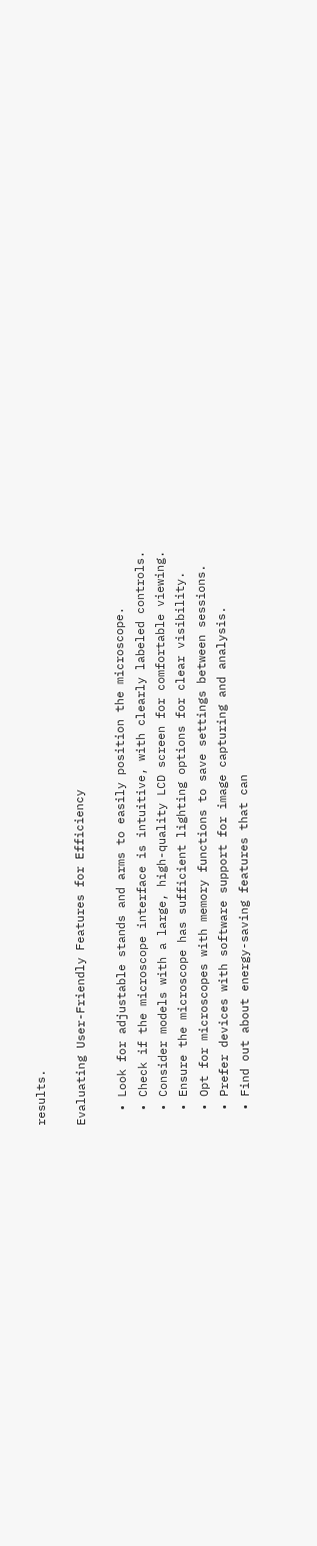results.

Evaluating User-Friendly Features for Efficiency

  • Look for adjustable stands and arms to easily position the microscope.
  • Check if the microscope interface is intuitive, with clearly labeled controls.
  • Consider models with a large, high-quality LCD screen for comfortable viewing.
  • Ensure the microscope has sufficient lighting options for clear visibility.
  • Opt for microscopes with memory functions to save settings between sessions.
  • Prefer devices with software support for image capturing and analysis.
  • Find out about energy-saving features that can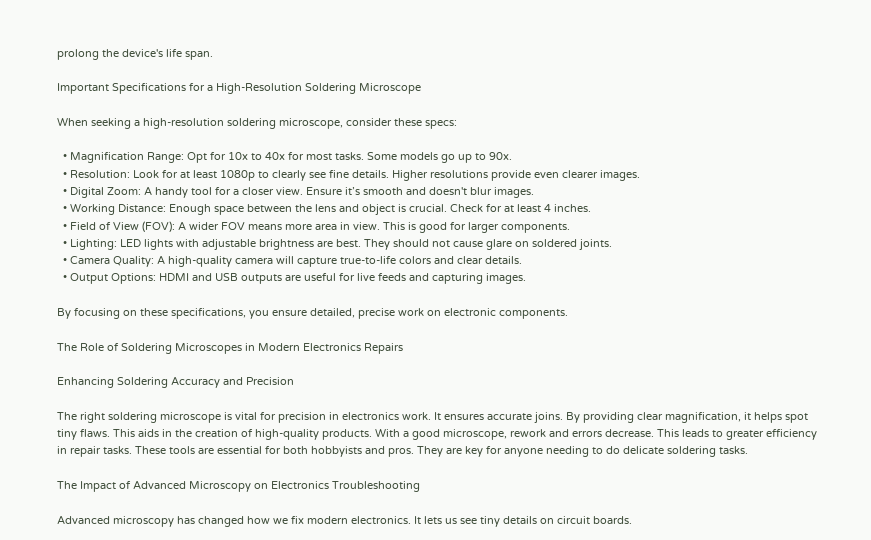prolong the device's life span.

Important Specifications for a High-Resolution Soldering Microscope

When seeking a high-resolution soldering microscope, consider these specs:

  • Magnification Range: Opt for 10x to 40x for most tasks. Some models go up to 90x.
  • Resolution: Look for at least 1080p to clearly see fine details. Higher resolutions provide even clearer images.
  • Digital Zoom: A handy tool for a closer view. Ensure it’s smooth and doesn't blur images.
  • Working Distance: Enough space between the lens and object is crucial. Check for at least 4 inches.
  • Field of View (FOV): A wider FOV means more area in view. This is good for larger components.
  • Lighting: LED lights with adjustable brightness are best. They should not cause glare on soldered joints.
  • Camera Quality: A high-quality camera will capture true-to-life colors and clear details.
  • Output Options: HDMI and USB outputs are useful for live feeds and capturing images.

By focusing on these specifications, you ensure detailed, precise work on electronic components.

The Role of Soldering Microscopes in Modern Electronics Repairs

Enhancing Soldering Accuracy and Precision

The right soldering microscope is vital for precision in electronics work. It ensures accurate joins. By providing clear magnification, it helps spot tiny flaws. This aids in the creation of high-quality products. With a good microscope, rework and errors decrease. This leads to greater efficiency in repair tasks. These tools are essential for both hobbyists and pros. They are key for anyone needing to do delicate soldering tasks.

The Impact of Advanced Microscopy on Electronics Troubleshooting

Advanced microscopy has changed how we fix modern electronics. It lets us see tiny details on circuit boards.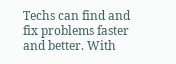Techs can find and fix problems faster and better. With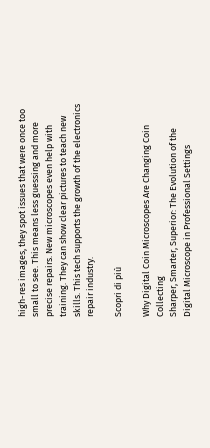high-res images, they spot issues that were once too small to see. This means less guessing and more precise repairs. New microscopes even help with training. They can show clear pictures to teach new skills. This tech supports the growth of the electronics repair industry.

Scopri di più

Why Digital Coin Microscopes Are Changing Coin Collecting
Sharper, Smarter, Superior: The Evolution of the Digital Microscope in Professional Settings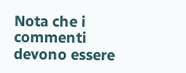Nota che i commenti devono essere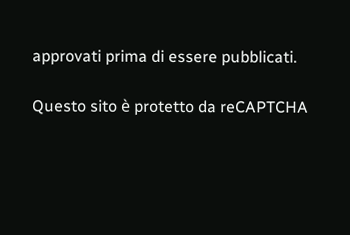approvati prima di essere pubblicati.

Questo sito è protetto da reCAPTCHA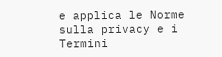e applica le Norme sulla privacy e i Termini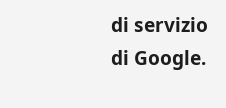di servizio di Google.